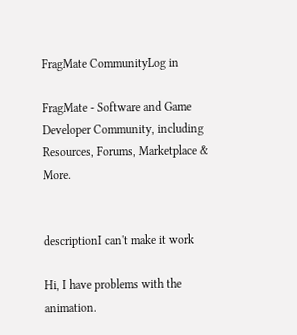FragMate CommunityLog in

FragMate - Software and Game Developer Community, including Resources, Forums, Marketplace & More.


descriptionI can't make it work

Hi, I have problems with the animation.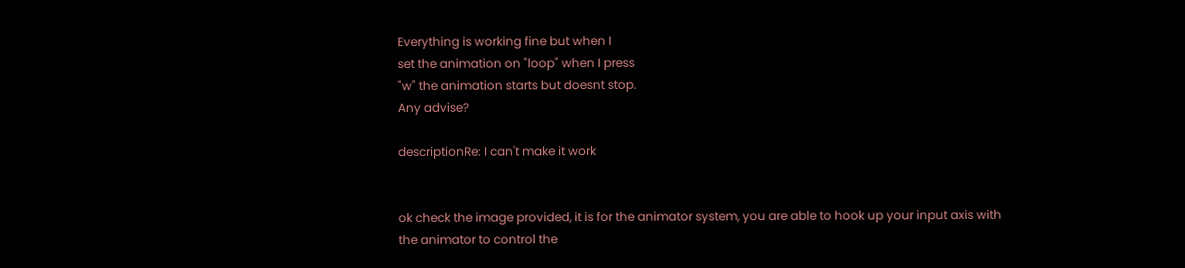Everything is working fine but when I
set the animation on "loop" when I press
"w" the animation starts but doesnt stop.
Any advise?

descriptionRe: I can't make it work


ok check the image provided, it is for the animator system, you are able to hook up your input axis with the animator to control the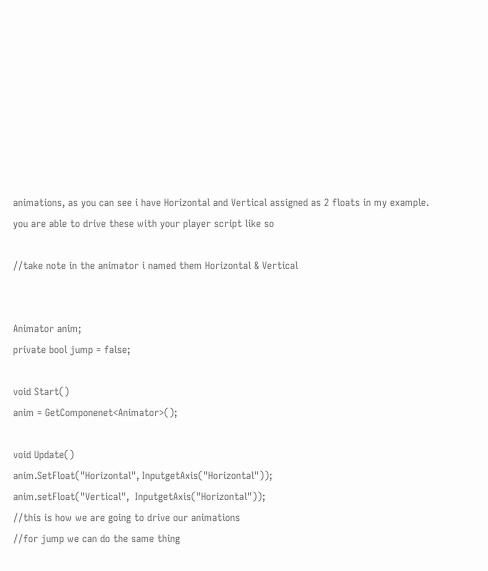animations, as you can see i have Horizontal and Vertical assigned as 2 floats in my example. you are able to drive these with your player script like so

//take note in the animator i named them Horizontal & Vertical


Animator anim;
private bool jump = false;

void Start()
anim = GetComponenet<Animator>();

void Update()
anim.SetFloat("Horizontal", InputgetAxis("Horizontal"));
anim.setFloat("Vertical",  InputgetAxis("Horizontal"));
//this is how we are going to drive our animations
//for jump we can do the same thing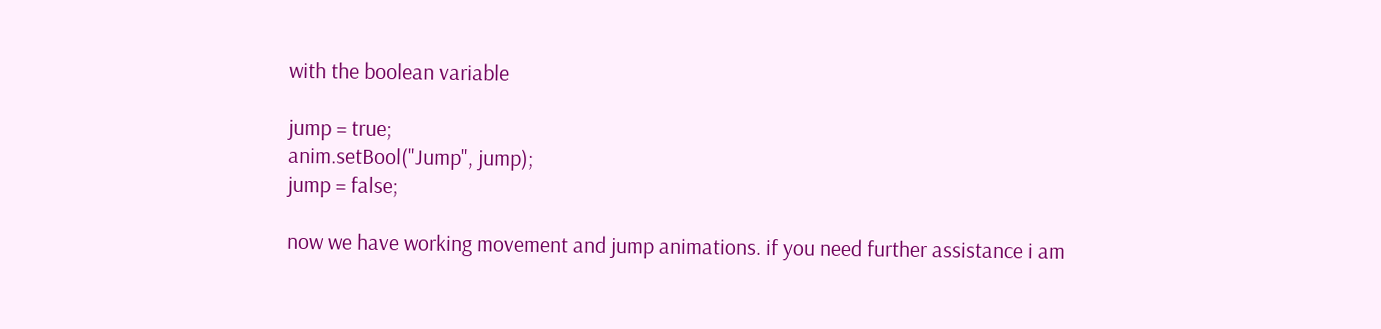with the boolean variable

jump = true;
anim.setBool("Jump", jump);
jump = false;

now we have working movement and jump animations. if you need further assistance i am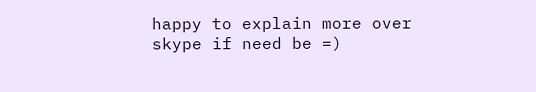happy to explain more over skype if need be =)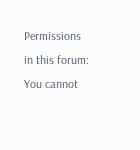Permissions in this forum:
You cannot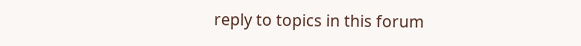reply to topics in this forum